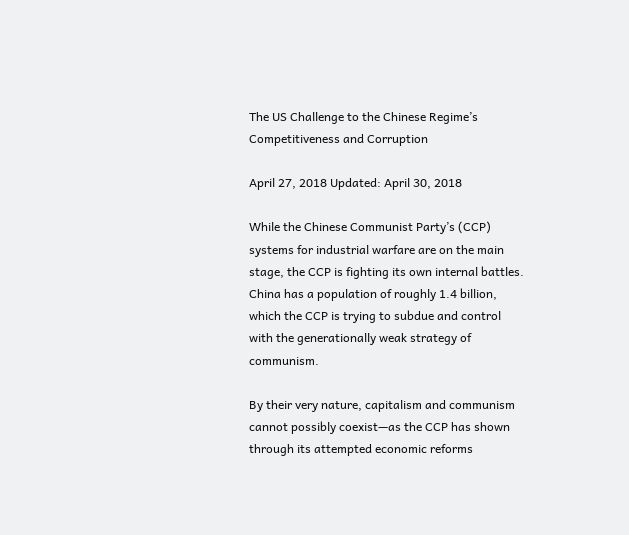The US Challenge to the Chinese Regime’s Competitiveness and Corruption

April 27, 2018 Updated: April 30, 2018

While the Chinese Communist Party’s (CCP) systems for industrial warfare are on the main stage, the CCP is fighting its own internal battles. China has a population of roughly 1.4 billion, which the CCP is trying to subdue and control with the generationally weak strategy of communism.

By their very nature, capitalism and communism cannot possibly coexist—as the CCP has shown through its attempted economic reforms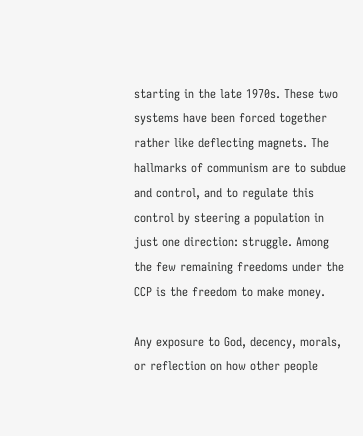starting in the late 1970s. These two systems have been forced together rather like deflecting magnets. The hallmarks of communism are to subdue and control, and to regulate this control by steering a population in just one direction: struggle. Among the few remaining freedoms under the CCP is the freedom to make money.

Any exposure to God, decency, morals, or reflection on how other people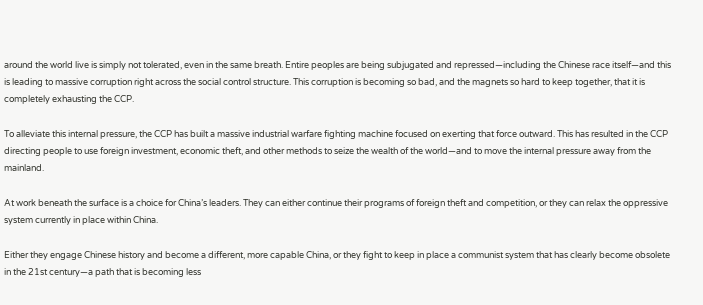around the world live is simply not tolerated, even in the same breath. Entire peoples are being subjugated and repressed—including the Chinese race itself—and this is leading to massive corruption right across the social control structure. This corruption is becoming so bad, and the magnets so hard to keep together, that it is completely exhausting the CCP.

To alleviate this internal pressure, the CCP has built a massive industrial warfare fighting machine focused on exerting that force outward. This has resulted in the CCP directing people to use foreign investment, economic theft, and other methods to seize the wealth of the world—and to move the internal pressure away from the mainland.

At work beneath the surface is a choice for China’s leaders. They can either continue their programs of foreign theft and competition, or they can relax the oppressive system currently in place within China.

Either they engage Chinese history and become a different, more capable China, or they fight to keep in place a communist system that has clearly become obsolete in the 21st century—a path that is becoming less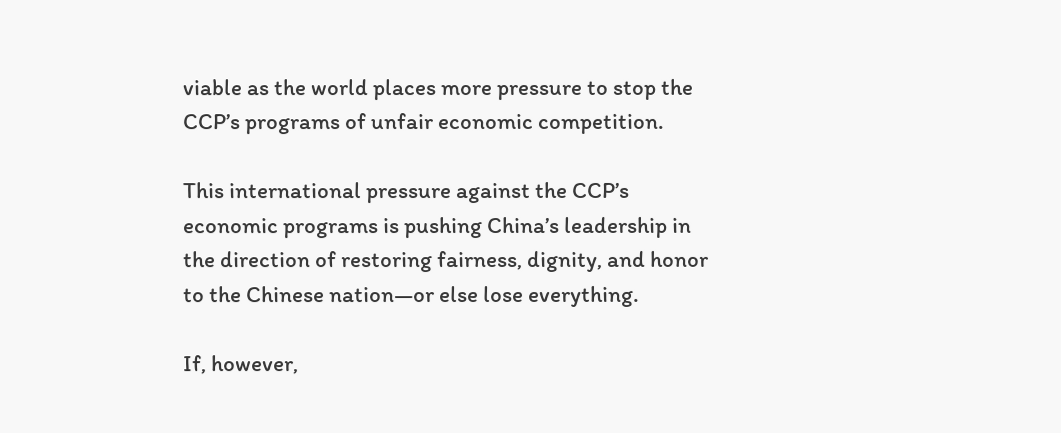viable as the world places more pressure to stop the CCP’s programs of unfair economic competition.

This international pressure against the CCP’s economic programs is pushing China’s leadership in the direction of restoring fairness, dignity, and honor to the Chinese nation—or else lose everything.

If, however,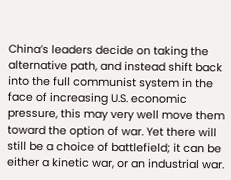China’s leaders decide on taking the alternative path, and instead shift back into the full communist system in the face of increasing U.S. economic pressure, this may very well move them toward the option of war. Yet there will still be a choice of battlefield; it can be either a kinetic war, or an industrial war.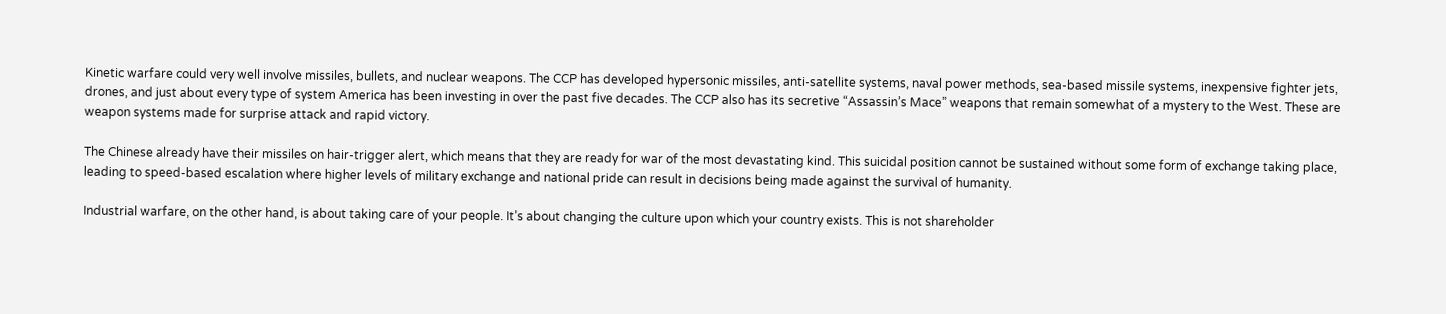Kinetic warfare could very well involve missiles, bullets, and nuclear weapons. The CCP has developed hypersonic missiles, anti-satellite systems, naval power methods, sea-based missile systems, inexpensive fighter jets, drones, and just about every type of system America has been investing in over the past five decades. The CCP also has its secretive “Assassin’s Mace” weapons that remain somewhat of a mystery to the West. These are weapon systems made for surprise attack and rapid victory.

The Chinese already have their missiles on hair-trigger alert, which means that they are ready for war of the most devastating kind. This suicidal position cannot be sustained without some form of exchange taking place, leading to speed-based escalation where higher levels of military exchange and national pride can result in decisions being made against the survival of humanity.

Industrial warfare, on the other hand, is about taking care of your people. It’s about changing the culture upon which your country exists. This is not shareholder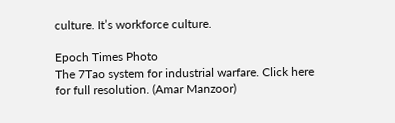culture. It’s workforce culture.

Epoch Times Photo
The 7Tao system for industrial warfare. Click here for full resolution. (Amar Manzoor)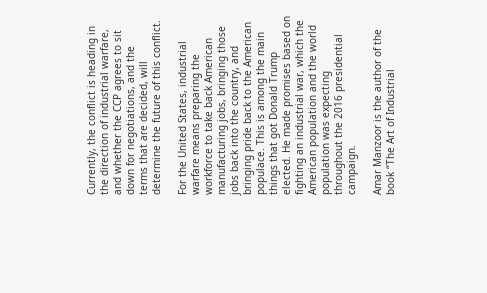Currently, the conflict is heading in the direction of industrial warfare, and whether the CCP agrees to sit down for negotiations, and the terms that are decided, will determine the future of this conflict.

For the United States, industrial warfare means preparing the workforce to take back American manufacturing jobs, bringing those jobs back into the country, and bringing pride back to the American populace. This is among the main things that got Donald Trump elected. He made promises based on fighting an industrial war, which the American population and the world population was expecting throughout the 2016 presidential campaign.

Amar Manzoor is the author of the book “The Art of Industrial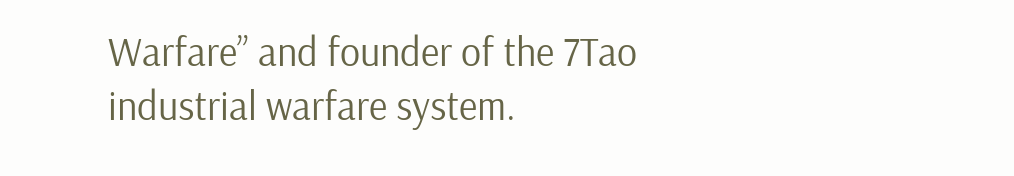Warfare” and founder of the 7Tao industrial warfare system.